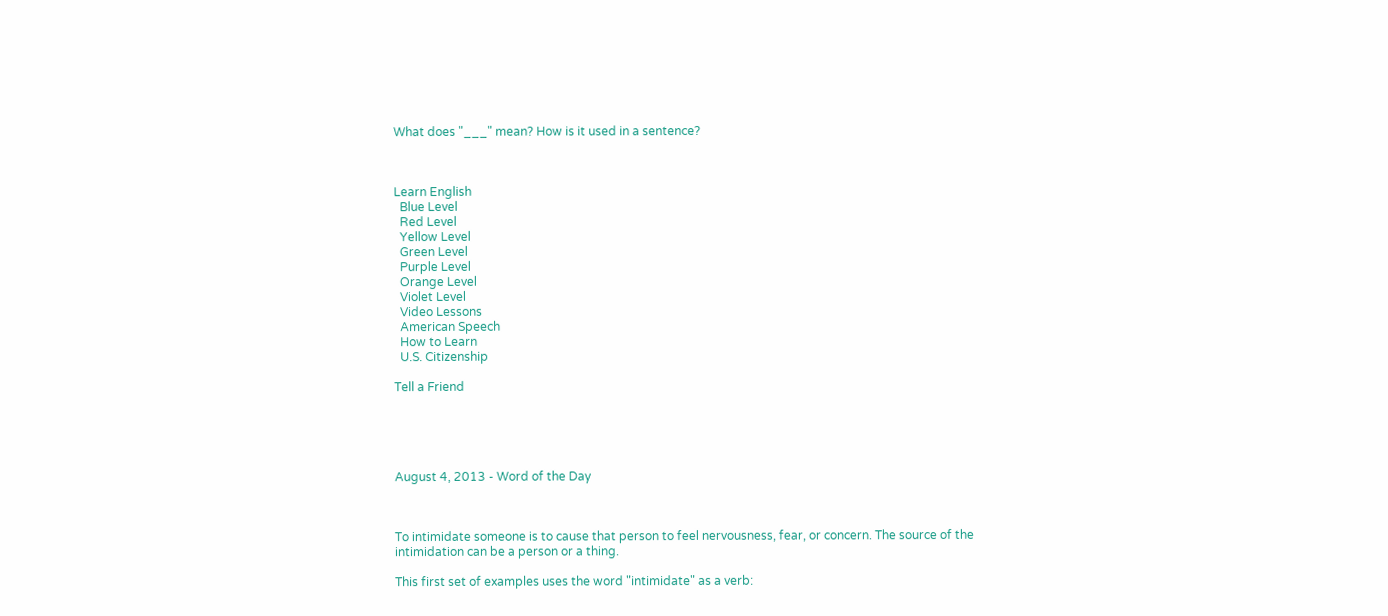What does "___" mean? How is it used in a sentence?



Learn English
  Blue Level
  Red Level
  Yellow Level
  Green Level
  Purple Level
  Orange Level
  Violet Level
  Video Lessons
  American Speech
  How to Learn
  U.S. Citizenship

Tell a Friend





August 4, 2013 - Word of the Day



To intimidate someone is to cause that person to feel nervousness, fear, or concern. The source of the intimidation can be a person or a thing.

This first set of examples uses the word "intimidate" as a verb: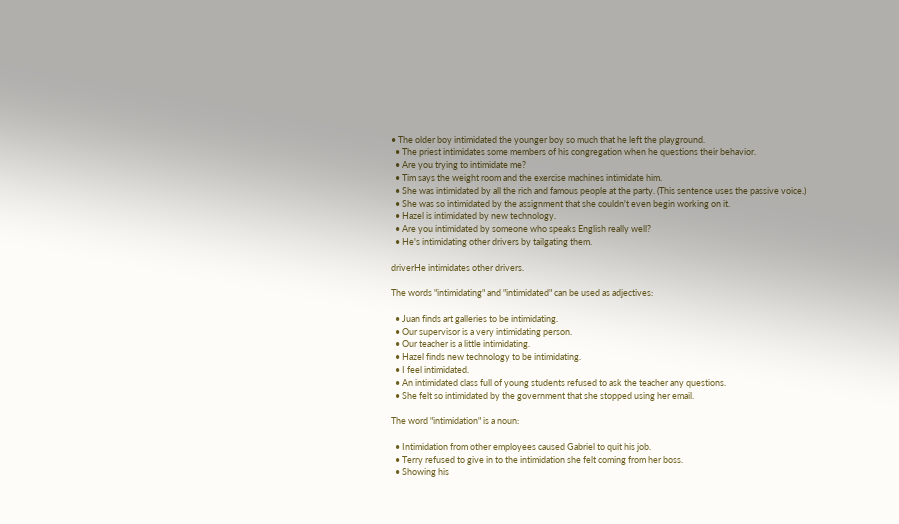• The older boy intimidated the younger boy so much that he left the playground.
  • The priest intimidates some members of his congregation when he questions their behavior.
  • Are you trying to intimidate me?
  • Tim says the weight room and the exercise machines intimidate him.
  • She was intimidated by all the rich and famous people at the party. (This sentence uses the passive voice.)
  • She was so intimidated by the assignment that she couldn't even begin working on it.
  • Hazel is intimidated by new technology.
  • Are you intimidated by someone who speaks English really well?
  • He's intimidating other drivers by tailgating them.

driverHe intimidates other drivers.

The words "intimidating" and "intimidated" can be used as adjectives:

  • Juan finds art galleries to be intimidating.
  • Our supervisor is a very intimidating person.
  • Our teacher is a little intimidating.
  • Hazel finds new technology to be intimidating.
  • I feel intimidated.
  • An intimidated class full of young students refused to ask the teacher any questions.
  • She felt so intimidated by the government that she stopped using her email.

The word "intimidation" is a noun:

  • Intimidation from other employees caused Gabriel to quit his job.
  • Terry refused to give in to the intimidation she felt coming from her boss.
  • Showing his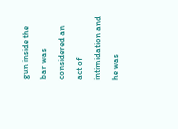gun inside the bar was considered an act of intimidation and he was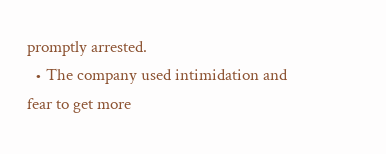promptly arrested.
  • The company used intimidation and fear to get more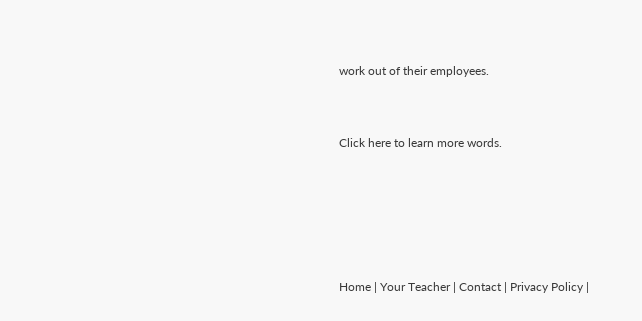work out of their employees.


Click here to learn more words.





Home | Your Teacher | Contact | Privacy Policy |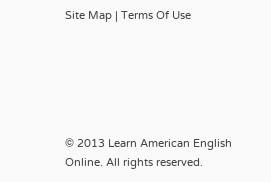Site Map | Terms Of Use






© 2013 Learn American English Online. All rights reserved.